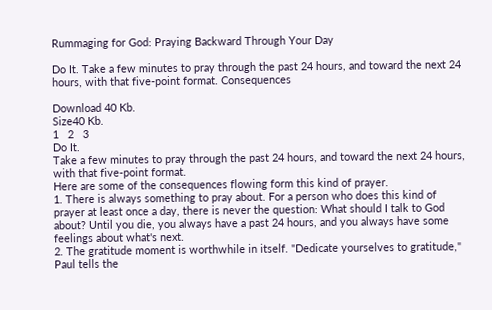Rummaging for God: Praying Backward Through Your Day

Do It. Take a few minutes to pray through the past 24 hours, and toward the next 24 hours, with that five-point format. Consequences

Download 40 Kb.
Size40 Kb.
1   2   3
Do It.
Take a few minutes to pray through the past 24 hours, and toward the next 24 hours, with that five-point format.
Here are some of the consequences flowing form this kind of prayer.
1. There is always something to pray about. For a person who does this kind of prayer at least once a day, there is never the question: What should I talk to God about? Until you die, you always have a past 24 hours, and you always have some feelings about what's next.
2. The gratitude moment is worthwhile in itself. "Dedicate yourselves to gratitude," Paul tells the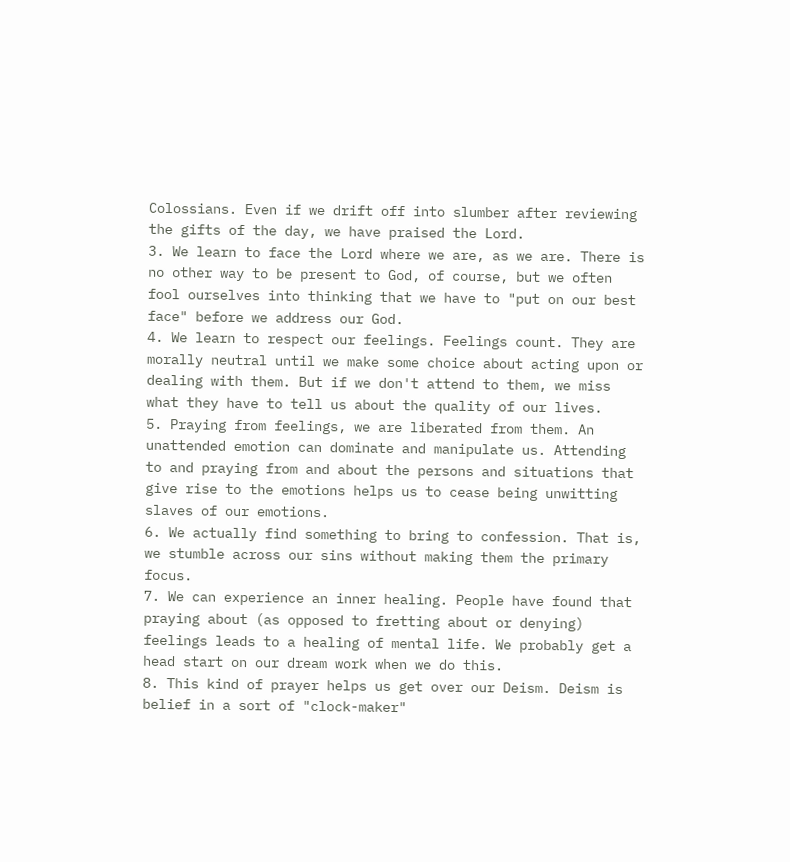Colossians. Even if we drift off into slumber after reviewing the gifts of the day, we have praised the Lord.
3. We learn to face the Lord where we are, as we are. There is no other way to be present to God, of course, but we often fool ourselves into thinking that we have to "put on our best face" before we address our God.
4. We learn to respect our feelings. Feelings count. They are morally neutral until we make some choice about acting upon or dealing with them. But if we don't attend to them, we miss what they have to tell us about the quality of our lives.
5. Praying from feelings, we are liberated from them. An unattended emotion can dominate and manipulate us. Attending to and praying from and about the persons and situations that give rise to the emotions helps us to cease being unwitting slaves of our emotions.
6. We actually find something to bring to confession. That is, we stumble across our sins without making them the primary focus.
7. We can experience an inner healing. People have found that praying about (as opposed to fretting about or denying) feelings leads to a healing of mental life. We probably get a head start on our dream work when we do this.
8. This kind of prayer helps us get over our Deism. Deism is belief in a sort of "clock-maker"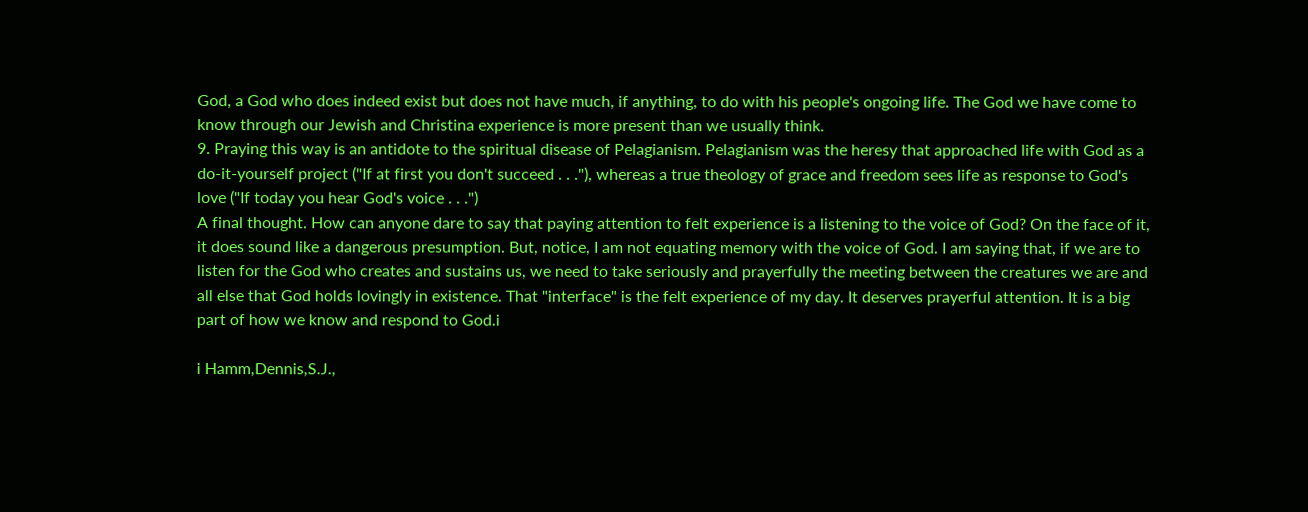God, a God who does indeed exist but does not have much, if anything, to do with his people's ongoing life. The God we have come to know through our Jewish and Christina experience is more present than we usually think.
9. Praying this way is an antidote to the spiritual disease of Pelagianism. Pelagianism was the heresy that approached life with God as a do-it-yourself project ("If at first you don't succeed . . ."), whereas a true theology of grace and freedom sees life as response to God's love ("If today you hear God's voice . . .")
A final thought. How can anyone dare to say that paying attention to felt experience is a listening to the voice of God? On the face of it, it does sound like a dangerous presumption. But, notice, I am not equating memory with the voice of God. I am saying that, if we are to listen for the God who creates and sustains us, we need to take seriously and prayerfully the meeting between the creatures we are and all else that God holds lovingly in existence. That "interface" is the felt experience of my day. It deserves prayerful attention. It is a big part of how we know and respond to God.i

i Hamm,Dennis,S.J.,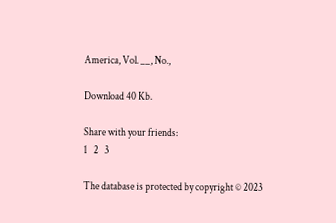America, Vol. __, No.,

Download 40 Kb.

Share with your friends:
1   2   3

The database is protected by copyright © 2023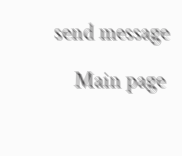send message

    Main page